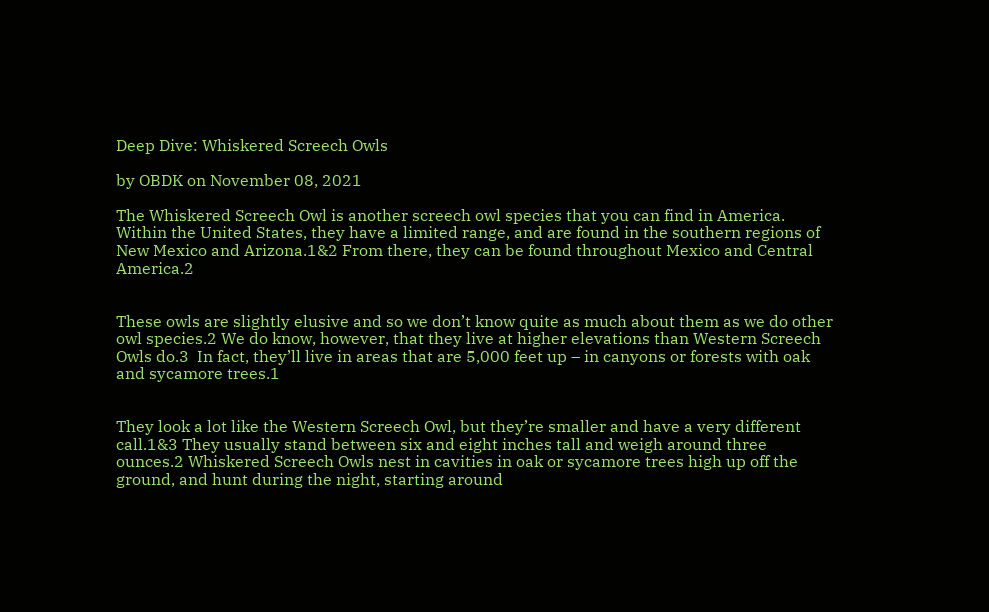Deep Dive: Whiskered Screech Owls

by OBDK on November 08, 2021

The Whiskered Screech Owl is another screech owl species that you can find in America. Within the United States, they have a limited range, and are found in the southern regions of New Mexico and Arizona.1&2 From there, they can be found throughout Mexico and Central America.2


These owls are slightly elusive and so we don’t know quite as much about them as we do other owl species.2 We do know, however, that they live at higher elevations than Western Screech Owls do.3  In fact, they’ll live in areas that are 5,000 feet up – in canyons or forests with oak and sycamore trees.1


They look a lot like the Western Screech Owl, but they’re smaller and have a very different call.1&3 They usually stand between six and eight inches tall and weigh around three ounces.2 Whiskered Screech Owls nest in cavities in oak or sycamore trees high up off the ground, and hunt during the night, starting around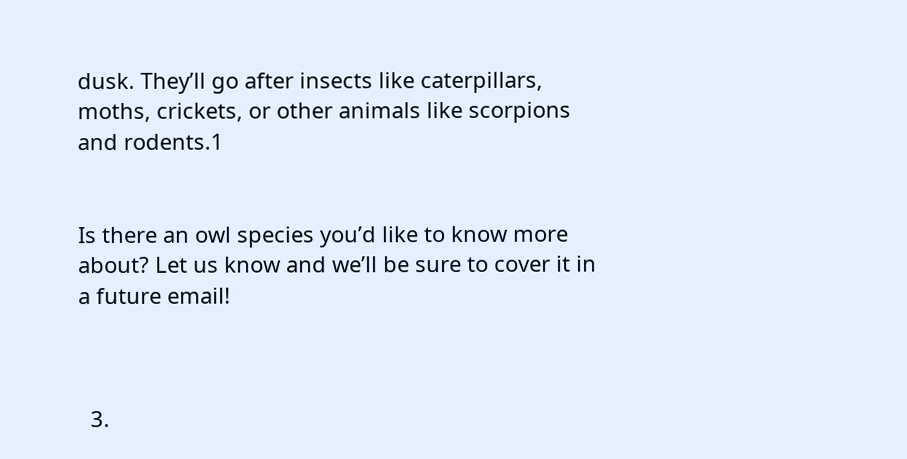dusk. They’ll go after insects like caterpillars, moths, crickets, or other animals like scorpions and rodents.1


Is there an owl species you’d like to know more about? Let us know and we’ll be sure to cover it in a future email!



  3.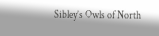Sibley’s Owls of North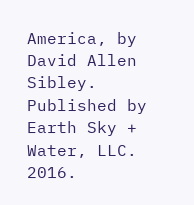America, by David Allen Sibley. Published by Earth Sky + Water, LLC. 2016.